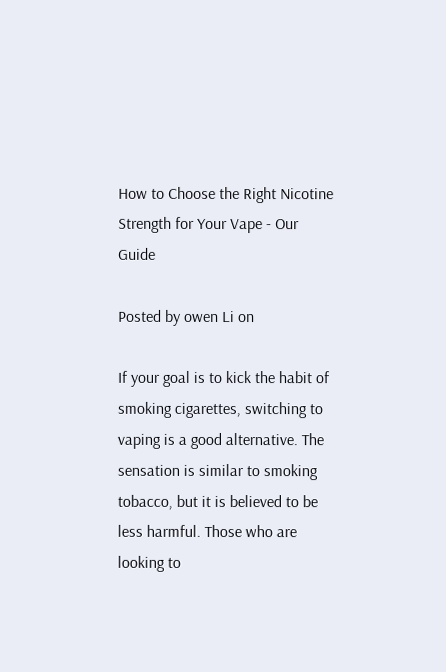How to Choose the Right Nicotine Strength for Your Vape - Our Guide

Posted by owen Li on

If your goal is to kick the habit of smoking cigarettes, switching to vaping is a good alternative. The sensation is similar to smoking tobacco, but it is believed to be less harmful. Those who are looking to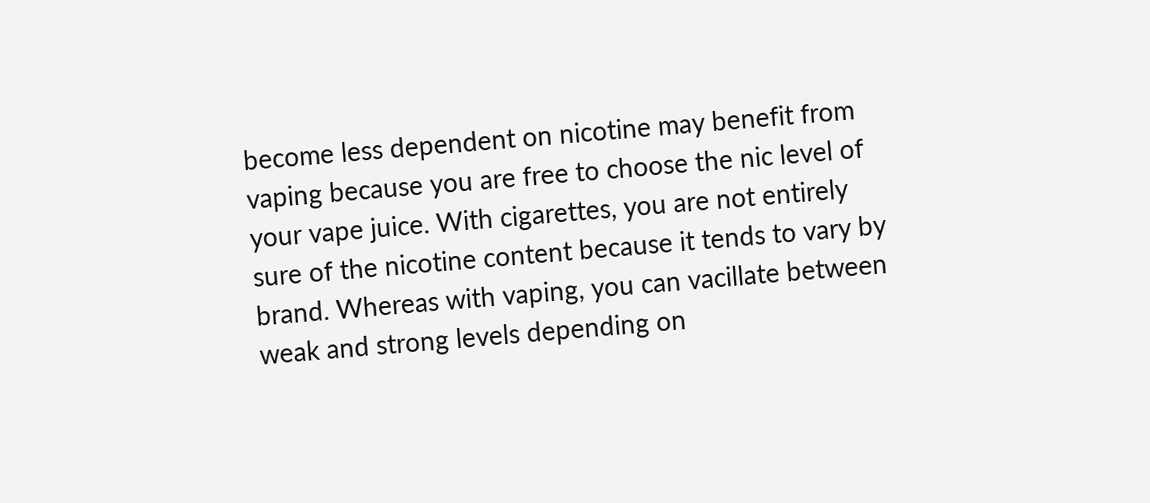become less dependent on nicotine may benefit from vaping because you are free to choose the nic level of your vape juice. With cigarettes, you are not entirely sure of the nicotine content because it tends to vary by brand. Whereas with vaping, you can vacillate between weak and strong levels depending on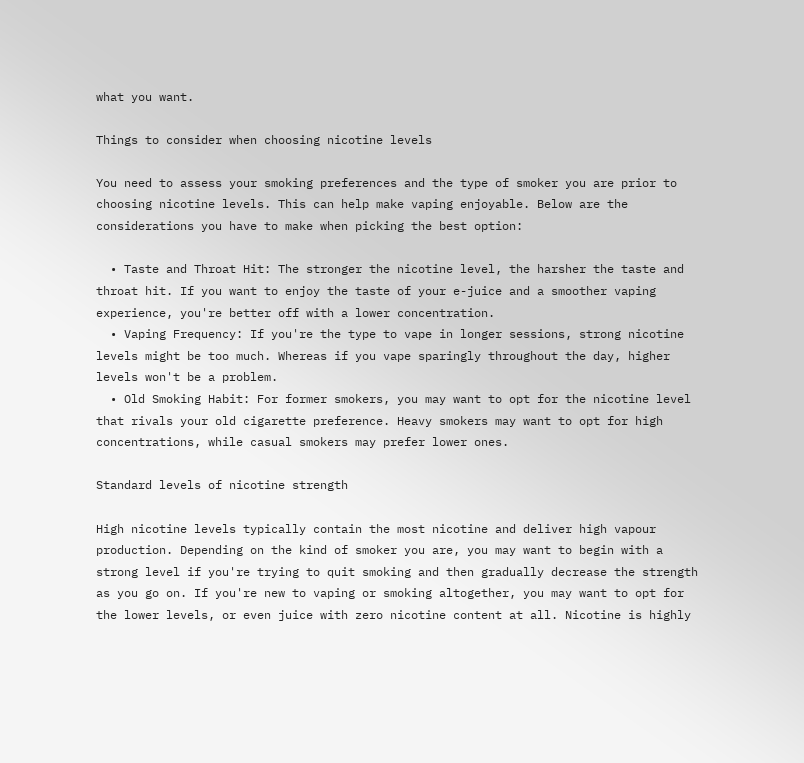what you want.

Things to consider when choosing nicotine levels

You need to assess your smoking preferences and the type of smoker you are prior to choosing nicotine levels. This can help make vaping enjoyable. Below are the considerations you have to make when picking the best option:

  • Taste and Throat Hit: The stronger the nicotine level, the harsher the taste and throat hit. If you want to enjoy the taste of your e-juice and a smoother vaping experience, you're better off with a lower concentration.
  • Vaping Frequency: If you're the type to vape in longer sessions, strong nicotine levels might be too much. Whereas if you vape sparingly throughout the day, higher levels won't be a problem.
  • Old Smoking Habit: For former smokers, you may want to opt for the nicotine level that rivals your old cigarette preference. Heavy smokers may want to opt for high concentrations, while casual smokers may prefer lower ones.

Standard levels of nicotine strength

High nicotine levels typically contain the most nicotine and deliver high vapour production. Depending on the kind of smoker you are, you may want to begin with a strong level if you're trying to quit smoking and then gradually decrease the strength as you go on. If you're new to vaping or smoking altogether, you may want to opt for the lower levels, or even juice with zero nicotine content at all. Nicotine is highly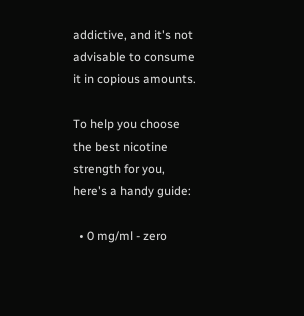addictive, and it's not advisable to consume it in copious amounts.

To help you choose the best nicotine strength for you, here's a handy guide:

  • 0 mg/ml - zero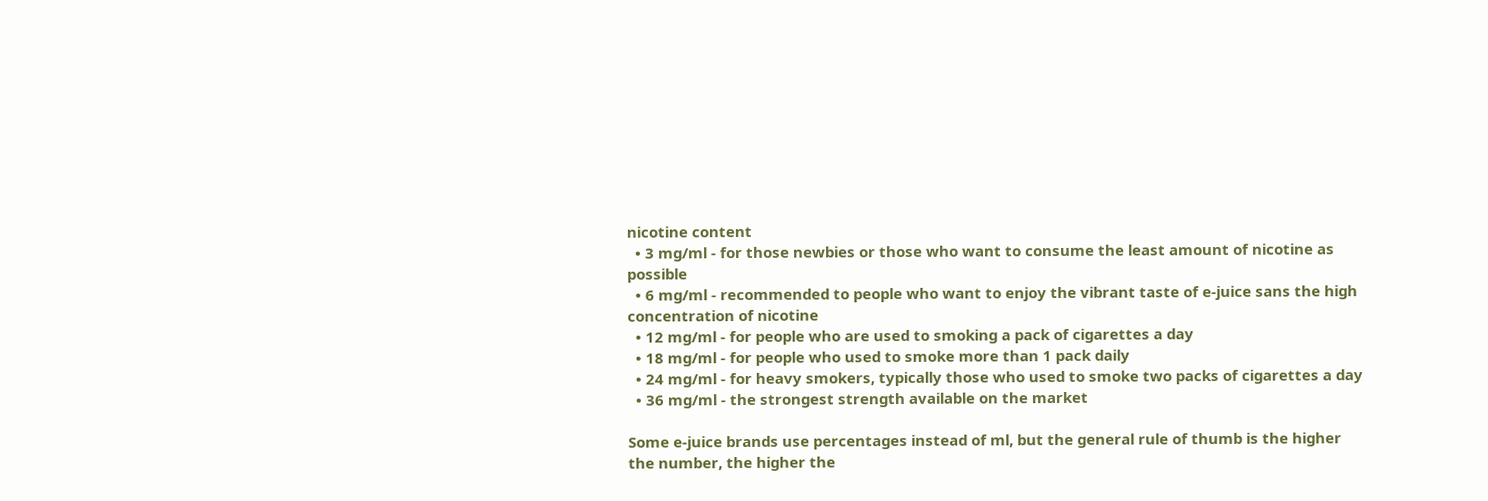nicotine content
  • 3 mg/ml - for those newbies or those who want to consume the least amount of nicotine as possible
  • 6 mg/ml - recommended to people who want to enjoy the vibrant taste of e-juice sans the high concentration of nicotine
  • 12 mg/ml - for people who are used to smoking a pack of cigarettes a day
  • 18 mg/ml - for people who used to smoke more than 1 pack daily
  • 24 mg/ml - for heavy smokers, typically those who used to smoke two packs of cigarettes a day
  • 36 mg/ml - the strongest strength available on the market

Some e-juice brands use percentages instead of ml, but the general rule of thumb is the higher the number, the higher the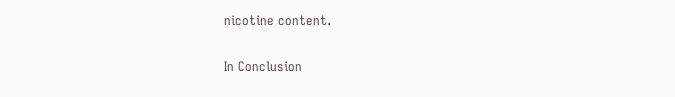nicotine content.

In Conclusion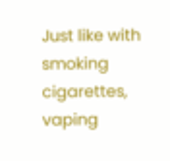Just like with smoking cigarettes, vaping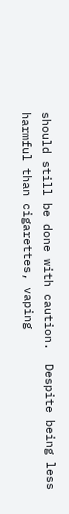should still be done with caution.  Despite being less harmful than cigarettes, vaping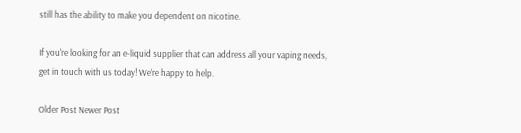still has the ability to make you dependent on nicotine.

If you're looking for an e-liquid supplier that can address all your vaping needs, get in touch with us today! We’re happy to help.

Older Post Newer Post